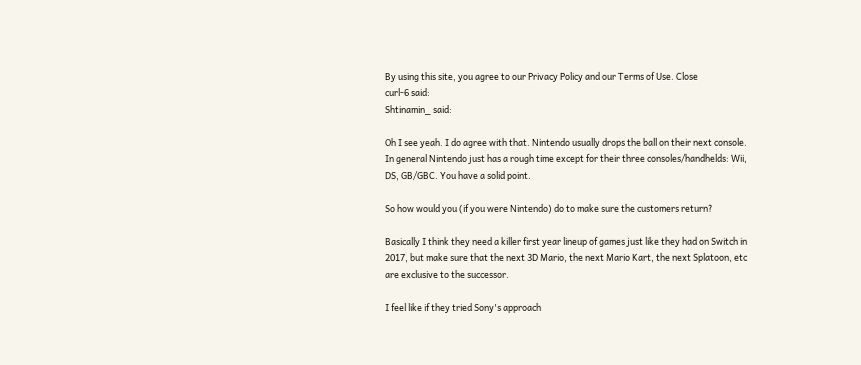By using this site, you agree to our Privacy Policy and our Terms of Use. Close
curl-6 said:
Shtinamin_ said:

Oh I see yeah. I do agree with that. Nintendo usually drops the ball on their next console. In general Nintendo just has a rough time except for their three consoles/handhelds: Wii, DS, GB/GBC. You have a solid point.

So how would you (if you were Nintendo) do to make sure the customers return?

Basically I think they need a killer first year lineup of games just like they had on Switch in 2017, but make sure that the next 3D Mario, the next Mario Kart, the next Splatoon, etc are exclusive to the successor.

I feel like if they tried Sony's approach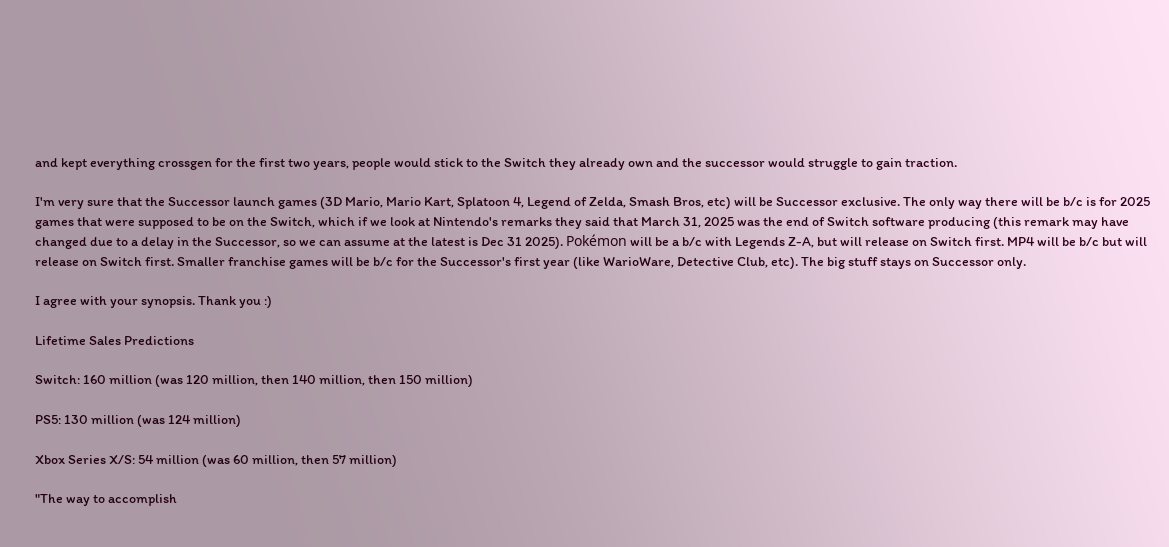and kept everything crossgen for the first two years, people would stick to the Switch they already own and the successor would struggle to gain traction.

I'm very sure that the Successor launch games (3D Mario, Mario Kart, Splatoon 4, Legend of Zelda, Smash Bros, etc) will be Successor exclusive. The only way there will be b/c is for 2025 games that were supposed to be on the Switch, which if we look at Nintendo's remarks they said that March 31, 2025 was the end of Switch software producing (this remark may have changed due to a delay in the Successor, so we can assume at the latest is Dec 31 2025). Pokémon will be a b/c with Legends Z-A, but will release on Switch first. MP4 will be b/c but will release on Switch first. Smaller franchise games will be b/c for the Successor's first year (like WarioWare, Detective Club, etc). The big stuff stays on Successor only.

I agree with your synopsis. Thank you :)

Lifetime Sales Predictions

Switch: 160 million (was 120 million, then 140 million, then 150 million)

PS5: 130 million (was 124 million)

Xbox Series X/S: 54 million (was 60 million, then 57 million)

"The way to accomplish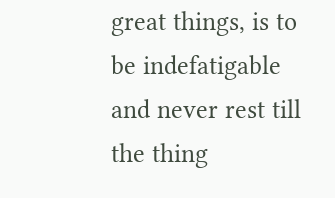great things, is to be indefatigable and never rest till the thing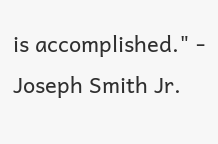is accomplished." - Joseph Smith Jr.